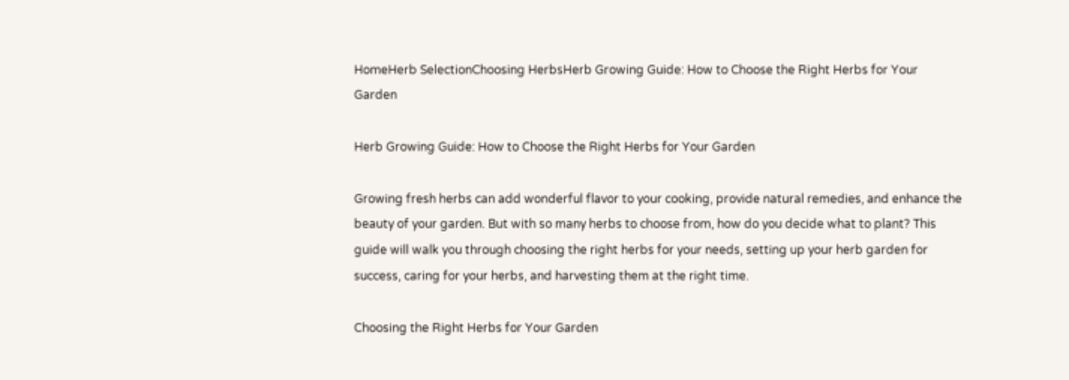HomeHerb SelectionChoosing HerbsHerb Growing Guide: How to Choose the Right Herbs for Your Garden

Herb Growing Guide: How to Choose the Right Herbs for Your Garden

Growing fresh herbs can add wonderful flavor to your cooking, provide natural remedies, and enhance the beauty of your garden. But with so many herbs to choose from, how do you decide what to plant? This guide will walk you through choosing the right herbs for your needs, setting up your herb garden for success, caring for your herbs, and harvesting them at the right time.

Choosing the Right Herbs for Your Garden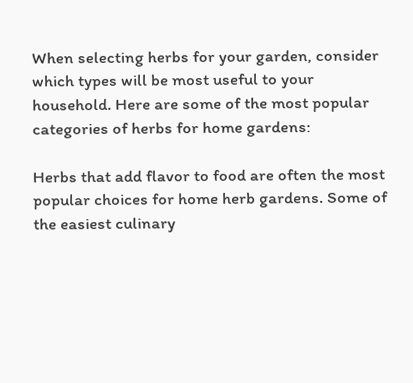When selecting herbs for your garden, consider which types will be most useful to your household. Here are some of the most popular categories of herbs for home gardens:

Herbs that add flavor to food are often the most popular choices for home herb gardens. Some of the easiest culinary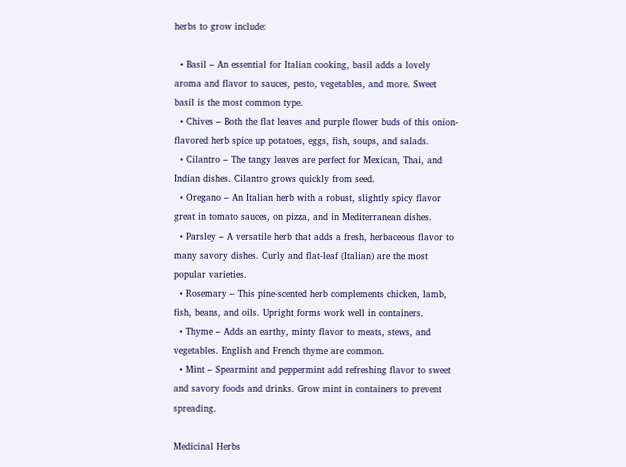herbs to grow include:

  • Basil – An essential for Italian cooking, basil adds a lovely aroma and flavor to sauces, pesto, vegetables, and more. Sweet basil is the most common type.
  • Chives – Both the flat leaves and purple flower buds of this onion-flavored herb spice up potatoes, eggs, fish, soups, and salads.
  • Cilantro – The tangy leaves are perfect for Mexican, Thai, and Indian dishes. Cilantro grows quickly from seed.
  • Oregano – An Italian herb with a robust, slightly spicy flavor great in tomato sauces, on pizza, and in Mediterranean dishes.
  • Parsley – A versatile herb that adds a fresh, herbaceous flavor to many savory dishes. Curly and flat-leaf (Italian) are the most popular varieties.
  • Rosemary – This pine-scented herb complements chicken, lamb, fish, beans, and oils. Upright forms work well in containers.
  • Thyme – Adds an earthy, minty flavor to meats, stews, and vegetables. English and French thyme are common.
  • Mint – Spearmint and peppermint add refreshing flavor to sweet and savory foods and drinks. Grow mint in containers to prevent spreading.

Medicinal Herbs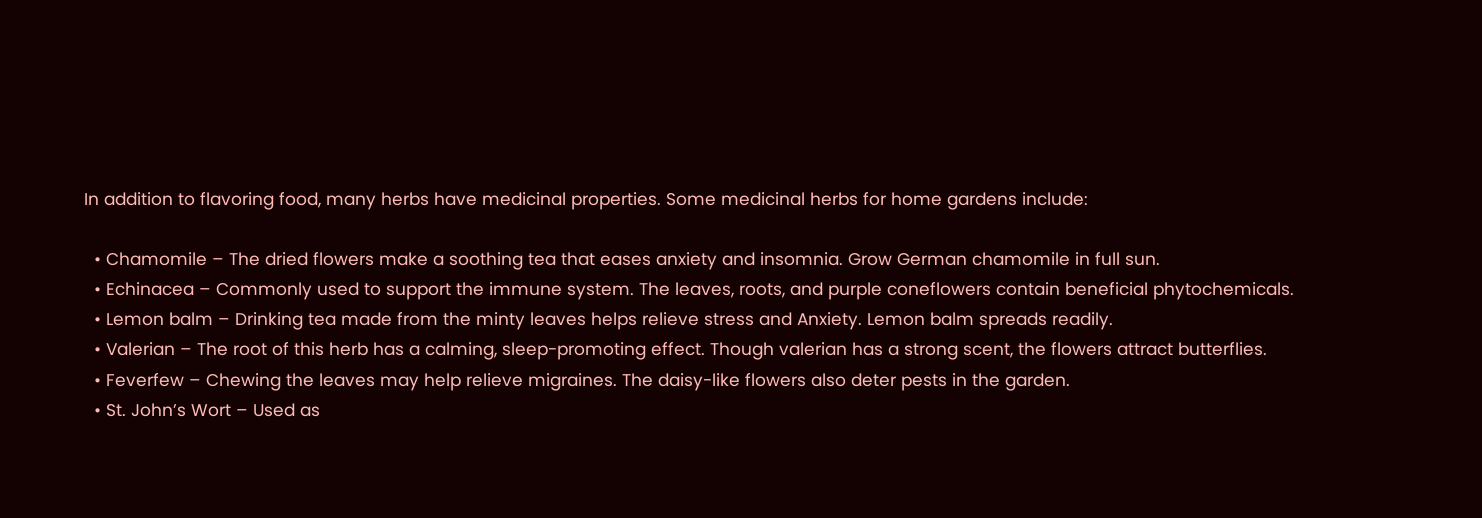In addition to flavoring food, many herbs have medicinal properties. Some medicinal herbs for home gardens include:

  • Chamomile – The dried flowers make a soothing tea that eases anxiety and insomnia. Grow German chamomile in full sun.
  • Echinacea – Commonly used to support the immune system. The leaves, roots, and purple coneflowers contain beneficial phytochemicals.
  • Lemon balm – Drinking tea made from the minty leaves helps relieve stress and Anxiety. Lemon balm spreads readily.
  • Valerian – The root of this herb has a calming, sleep-promoting effect. Though valerian has a strong scent, the flowers attract butterflies.
  • Feverfew – Chewing the leaves may help relieve migraines. The daisy-like flowers also deter pests in the garden.
  • St. John’s Wort – Used as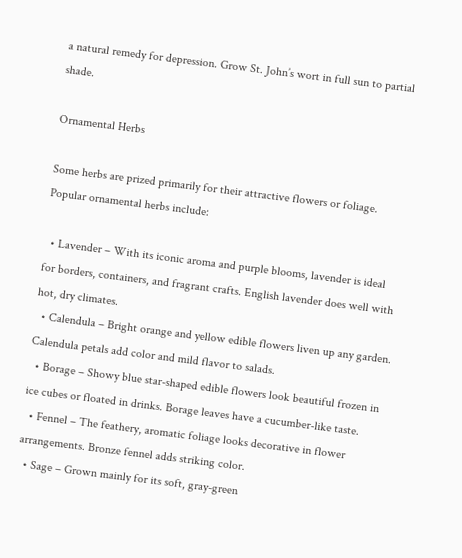a natural remedy for depression. Grow St. John’s wort in full sun to partial shade.

Ornamental Herbs

Some herbs are prized primarily for their attractive flowers or foliage. Popular ornamental herbs include:

  • Lavender – With its iconic aroma and purple blooms, lavender is ideal for borders, containers, and fragrant crafts. English lavender does well with hot, dry climates.
  • Calendula – Bright orange and yellow edible flowers liven up any garden. Calendula petals add color and mild flavor to salads.
  • Borage – Showy blue star-shaped edible flowers look beautiful frozen in ice cubes or floated in drinks. Borage leaves have a cucumber-like taste.
  • Fennel – The feathery, aromatic foliage looks decorative in flower arrangements. Bronze fennel adds striking color.
  • Sage – Grown mainly for its soft, gray-green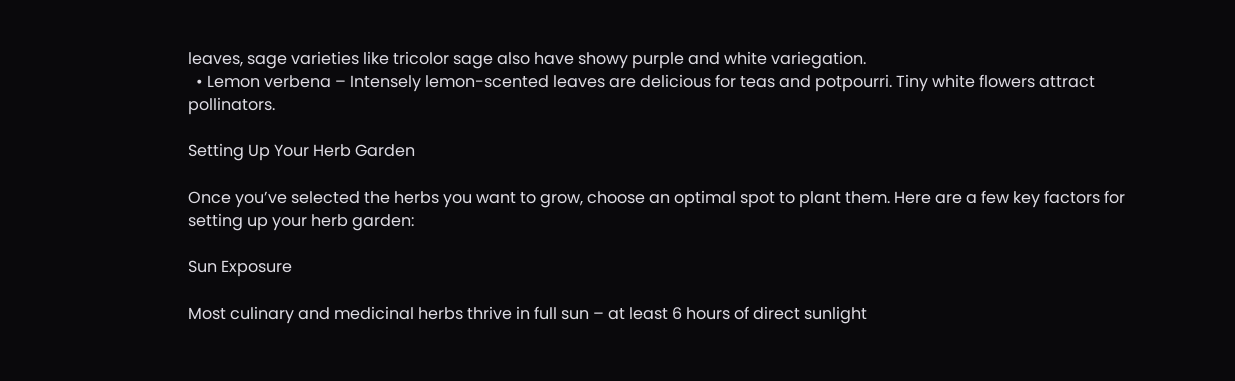leaves, sage varieties like tricolor sage also have showy purple and white variegation.
  • Lemon verbena – Intensely lemon-scented leaves are delicious for teas and potpourri. Tiny white flowers attract pollinators.

Setting Up Your Herb Garden

Once you’ve selected the herbs you want to grow, choose an optimal spot to plant them. Here are a few key factors for setting up your herb garden:

Sun Exposure

Most culinary and medicinal herbs thrive in full sun – at least 6 hours of direct sunlight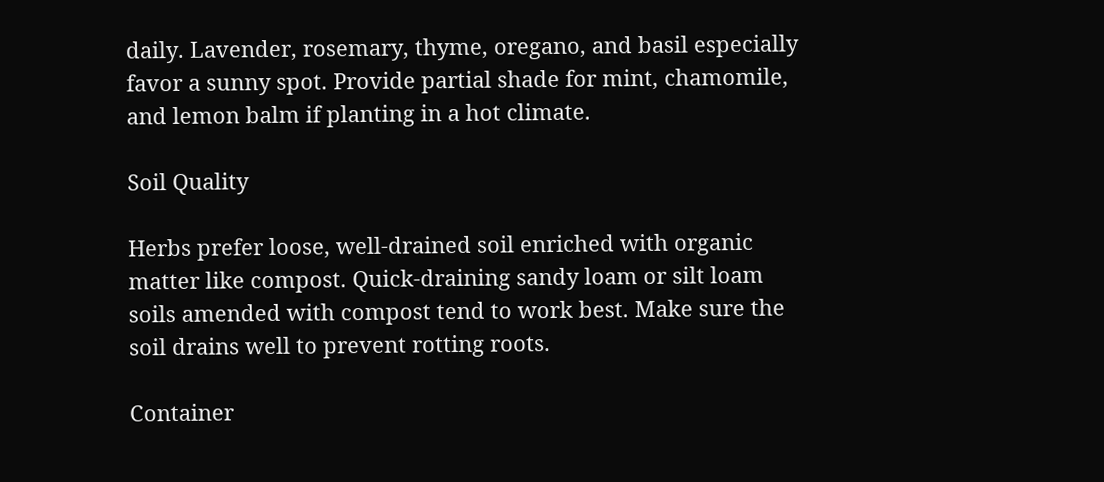daily. Lavender, rosemary, thyme, oregano, and basil especially favor a sunny spot. Provide partial shade for mint, chamomile, and lemon balm if planting in a hot climate.

Soil Quality

Herbs prefer loose, well-drained soil enriched with organic matter like compost. Quick-draining sandy loam or silt loam soils amended with compost tend to work best. Make sure the soil drains well to prevent rotting roots.

Container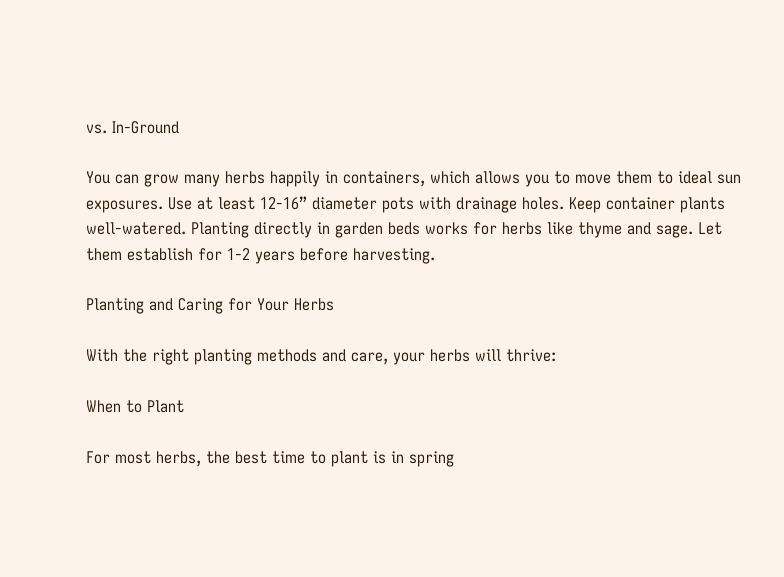vs. In-Ground

You can grow many herbs happily in containers, which allows you to move them to ideal sun exposures. Use at least 12-16” diameter pots with drainage holes. Keep container plants well-watered. Planting directly in garden beds works for herbs like thyme and sage. Let them establish for 1-2 years before harvesting.

Planting and Caring for Your Herbs

With the right planting methods and care, your herbs will thrive:

When to Plant

For most herbs, the best time to plant is in spring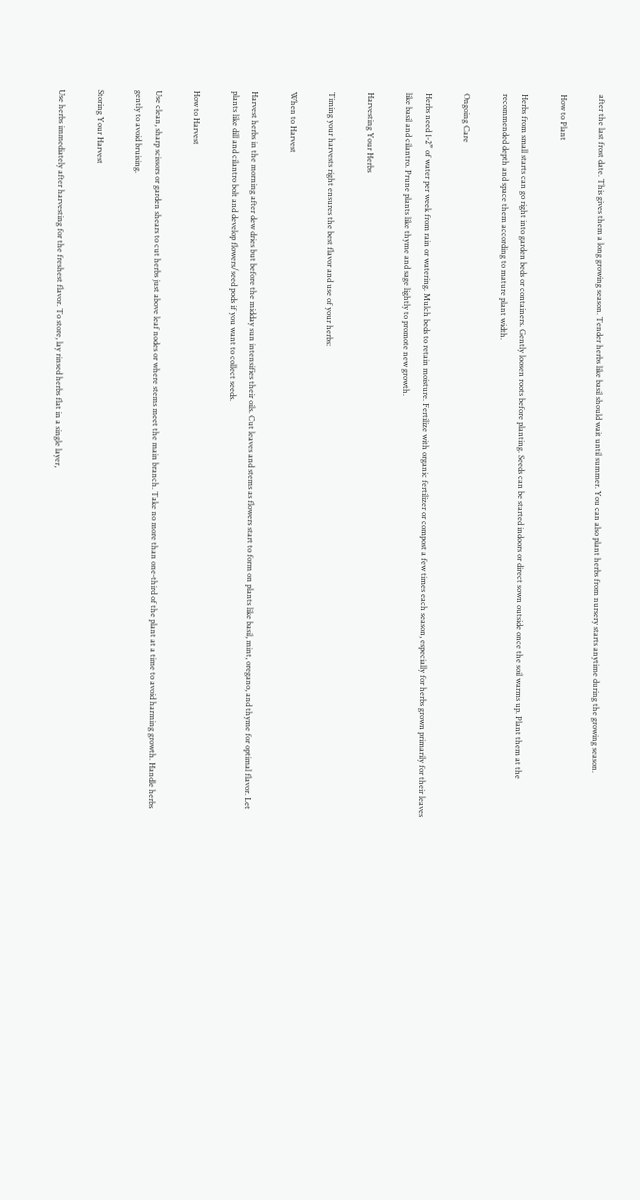after the last frost date. This gives them a long growing season. Tender herbs like basil should wait until summer. You can also plant herbs from nursery starts anytime during the growing season.

How to Plant

Herbs from small starts can go right into garden beds or containers. Gently loosen roots before planting. Seeds can be started indoors or direct sown outside once the soil warms up. Plant them at the recommended depth and space them according to mature plant width.

Ongoing Care

Herbs need 1-2” of water per week from rain or watering. Mulch beds to retain moisture. Fertilize with organic fertilizer or compost a few times each season, especially for herbs grown primarily for their leaves like basil and cilantro. Prune plants like thyme and sage lightly to promote new growth.

Harvesting Your Herbs

Timing your harvests right ensures the best flavor and use of your herbs:

When to Harvest

Harvest herbs in the morning after dew dries but before the midday sun intensifies their oils. Cut leaves and stems as flowers start to form on plants like basil, mint, oregano, and thyme for optimal flavor. Let plants like dill and cilantro bolt and develop flowers/seed pods if you want to collect seeds.

How to Harvest

Use clean, sharp scissors or garden shears to cut herbs just above leaf nodes or where stems meet the main branch. Take no more than one-third of the plant at a time to avoid harming growth. Handle herbs gently to avoid bruising.

Storing Your Harvest

Use herbs immediately after harvesting for the freshest flavor. To store, lay rinsed herbs flat in a single layer,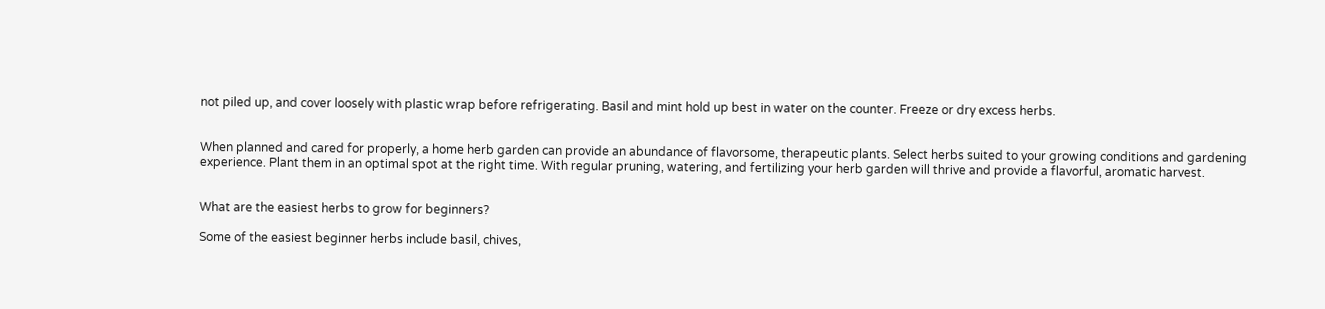not piled up, and cover loosely with plastic wrap before refrigerating. Basil and mint hold up best in water on the counter. Freeze or dry excess herbs.


When planned and cared for properly, a home herb garden can provide an abundance of flavorsome, therapeutic plants. Select herbs suited to your growing conditions and gardening experience. Plant them in an optimal spot at the right time. With regular pruning, watering, and fertilizing your herb garden will thrive and provide a flavorful, aromatic harvest.


What are the easiest herbs to grow for beginners?

Some of the easiest beginner herbs include basil, chives,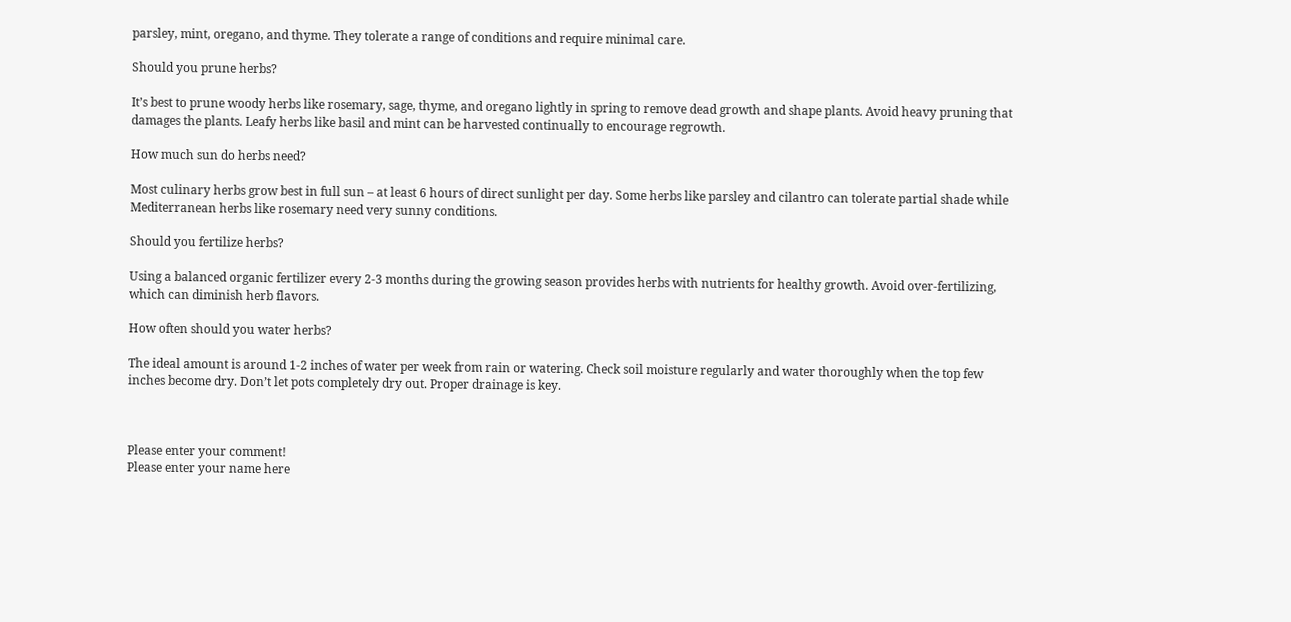parsley, mint, oregano, and thyme. They tolerate a range of conditions and require minimal care.

Should you prune herbs?

It’s best to prune woody herbs like rosemary, sage, thyme, and oregano lightly in spring to remove dead growth and shape plants. Avoid heavy pruning that damages the plants. Leafy herbs like basil and mint can be harvested continually to encourage regrowth.

How much sun do herbs need?

Most culinary herbs grow best in full sun – at least 6 hours of direct sunlight per day. Some herbs like parsley and cilantro can tolerate partial shade while Mediterranean herbs like rosemary need very sunny conditions.

Should you fertilize herbs?

Using a balanced organic fertilizer every 2-3 months during the growing season provides herbs with nutrients for healthy growth. Avoid over-fertilizing, which can diminish herb flavors.

How often should you water herbs?

The ideal amount is around 1-2 inches of water per week from rain or watering. Check soil moisture regularly and water thoroughly when the top few inches become dry. Don’t let pots completely dry out. Proper drainage is key.



Please enter your comment!
Please enter your name here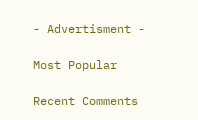- Advertisment -

Most Popular

Recent Comments